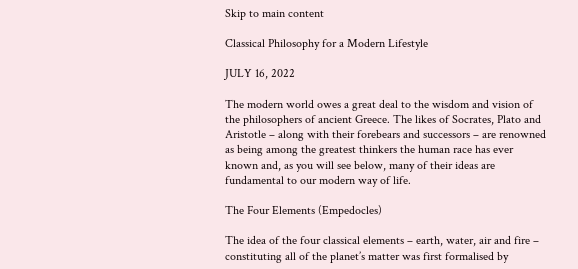Skip to main content

Classical Philosophy for a Modern Lifestyle

JULY 16, 2022

The modern world owes a great deal to the wisdom and vision of the philosophers of ancient Greece. The likes of Socrates, Plato and Aristotle – along with their forebears and successors – are renowned as being among the greatest thinkers the human race has ever known and, as you will see below, many of their ideas are fundamental to our modern way of life.

The Four Elements (Empedocles)

The idea of the four classical elements – earth, water, air and fire – constituting all of the planet’s matter was first formalised by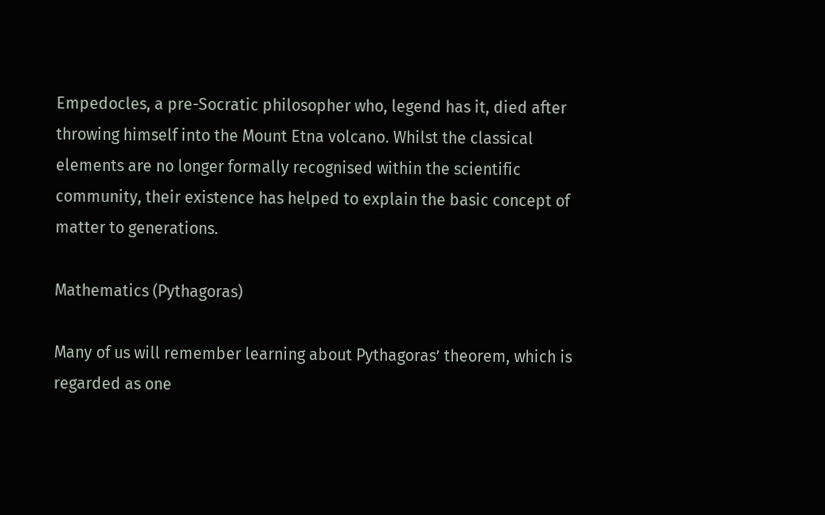Empedocles, a pre-Socratic philosopher who, legend has it, died after throwing himself into the Mount Etna volcano. Whilst the classical elements are no longer formally recognised within the scientific community, their existence has helped to explain the basic concept of matter to generations.

Mathematics (Pythagoras)

Many of us will remember learning about Pythagoras’ theorem, which is regarded as one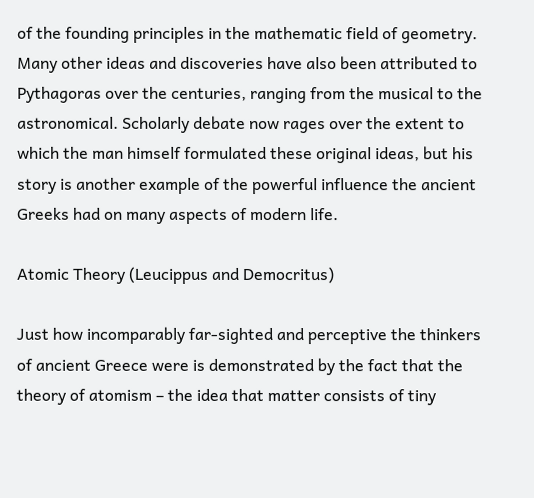of the founding principles in the mathematic field of geometry. Many other ideas and discoveries have also been attributed to Pythagoras over the centuries, ranging from the musical to the astronomical. Scholarly debate now rages over the extent to which the man himself formulated these original ideas, but his story is another example of the powerful influence the ancient Greeks had on many aspects of modern life.

Atomic Theory (Leucippus and Democritus)

Just how incomparably far-sighted and perceptive the thinkers of ancient Greece were is demonstrated by the fact that the theory of atomism – the idea that matter consists of tiny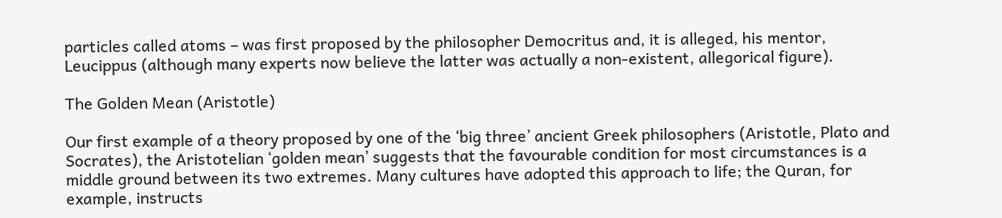particles called atoms – was first proposed by the philosopher Democritus and, it is alleged, his mentor, Leucippus (although many experts now believe the latter was actually a non-existent, allegorical figure).

The Golden Mean (Aristotle)

Our first example of a theory proposed by one of the ‘big three’ ancient Greek philosophers (Aristotle, Plato and Socrates), the Aristotelian ‘golden mean’ suggests that the favourable condition for most circumstances is a middle ground between its two extremes. Many cultures have adopted this approach to life; the Quran, for example, instructs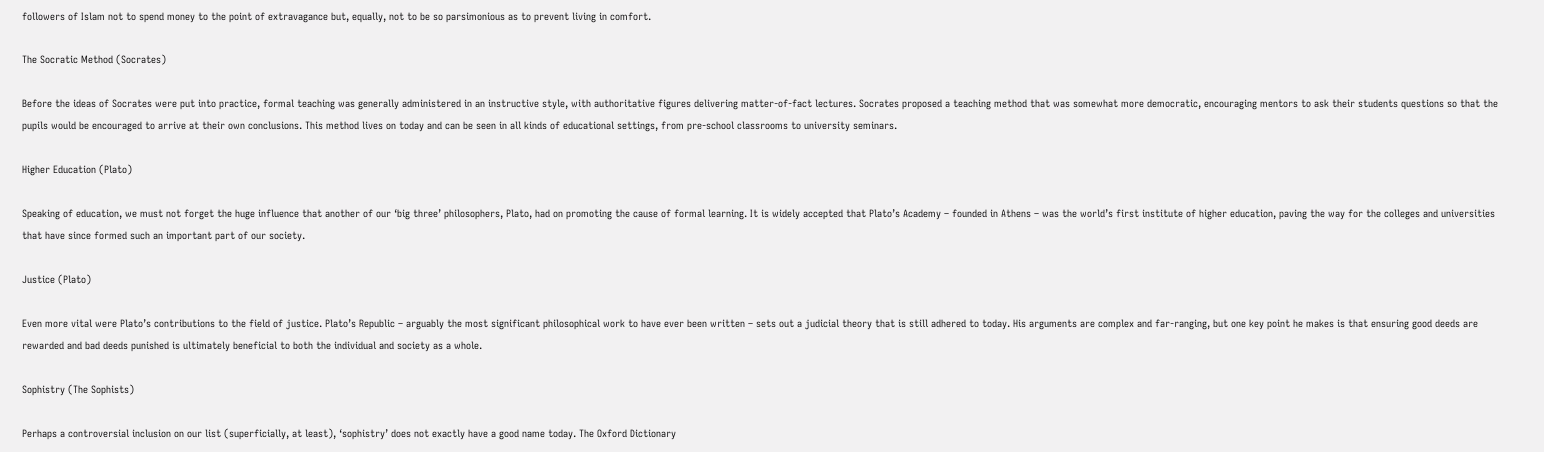followers of Islam not to spend money to the point of extravagance but, equally, not to be so parsimonious as to prevent living in comfort.

The Socratic Method (Socrates)

Before the ideas of Socrates were put into practice, formal teaching was generally administered in an instructive style, with authoritative figures delivering matter-of-fact lectures. Socrates proposed a teaching method that was somewhat more democratic, encouraging mentors to ask their students questions so that the pupils would be encouraged to arrive at their own conclusions. This method lives on today and can be seen in all kinds of educational settings, from pre-school classrooms to university seminars.

Higher Education (Plato)

Speaking of education, we must not forget the huge influence that another of our ‘big three’ philosophers, Plato, had on promoting the cause of formal learning. It is widely accepted that Plato’s Academy – founded in Athens – was the world’s first institute of higher education, paving the way for the colleges and universities that have since formed such an important part of our society.

Justice (Plato)

Even more vital were Plato’s contributions to the field of justice. Plato’s Republic – arguably the most significant philosophical work to have ever been written – sets out a judicial theory that is still adhered to today. His arguments are complex and far-ranging, but one key point he makes is that ensuring good deeds are rewarded and bad deeds punished is ultimately beneficial to both the individual and society as a whole.

Sophistry (The Sophists)

Perhaps a controversial inclusion on our list (superficially, at least), ‘sophistry’ does not exactly have a good name today. The Oxford Dictionary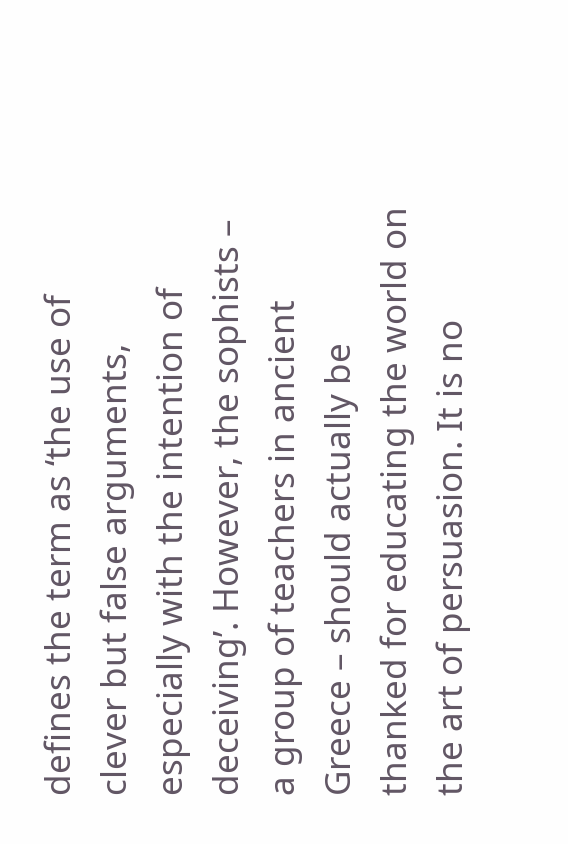defines the term as ‘the use of clever but false arguments, especially with the intention of deceiving’. However, the sophists – a group of teachers in ancient Greece – should actually be thanked for educating the world on the art of persuasion. It is no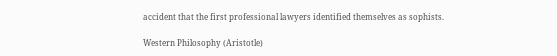accident that the first professional lawyers identified themselves as sophists.

Western Philosophy (Aristotle)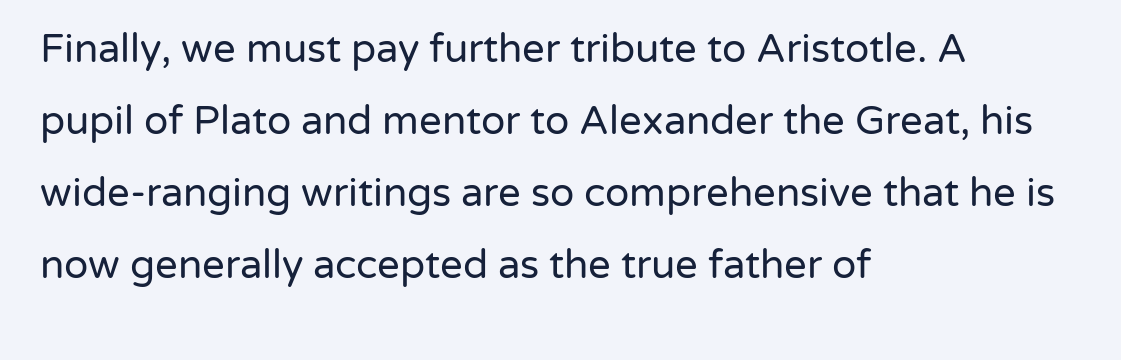Finally, we must pay further tribute to Aristotle. A pupil of Plato and mentor to Alexander the Great, his wide-ranging writings are so comprehensive that he is now generally accepted as the true father of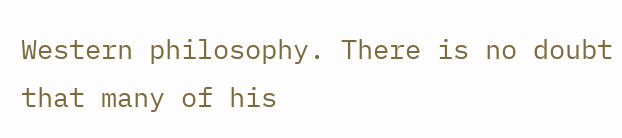Western philosophy. There is no doubt that many of his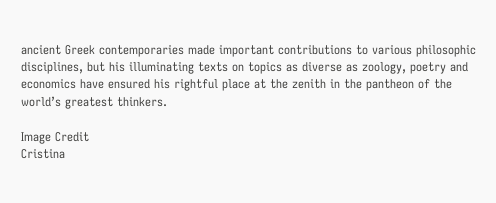ancient Greek contemporaries made important contributions to various philosophic disciplines, but his illuminating texts on topics as diverse as zoology, poetry and economics have ensured his rightful place at the zenith in the pantheon of the world’s greatest thinkers.

Image Credit
Cristina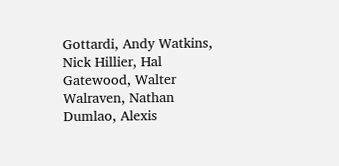Gottardi, Andy Watkins, Nick Hillier, Hal Gatewood, Walter Walraven, Nathan Dumlao, Alexis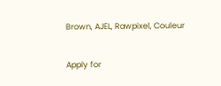Brown, AJEL, Rawpixel, Couleur

Apply for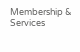Membership & Services